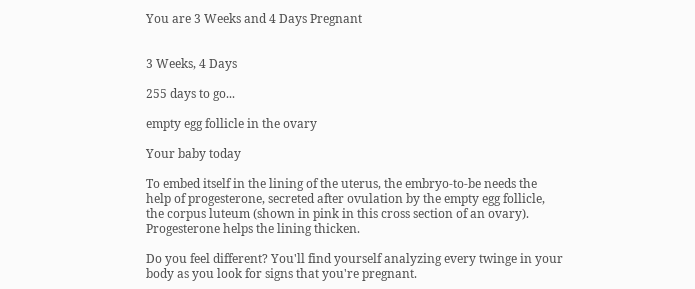You are 3 Weeks and 4 Days Pregnant


3 Weeks, 4 Days

255 days to go...

empty egg follicle in the ovary

Your baby today

To embed itself in the lining of the uterus, the embryo-to-be needs the help of progesterone, secreted after ovulation by the empty egg follicle, the corpus luteum (shown in pink in this cross section of an ovary). Progesterone helps the lining thicken.

Do you feel different? You'll find yourself analyzing every twinge in your body as you look for signs that you're pregnant.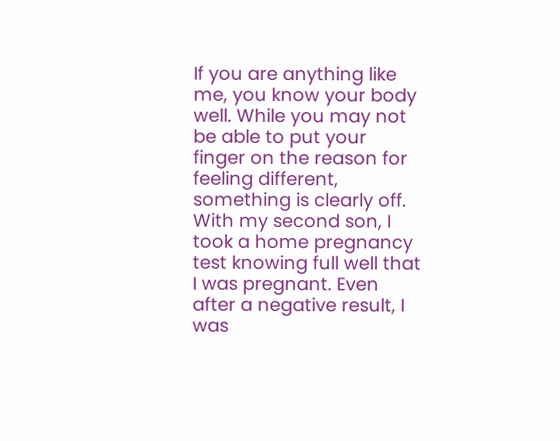If you are anything like me, you know your body well. While you may not be able to put your finger on the reason for feeling different, something is clearly off. With my second son, I took a home pregnancy test knowing full well that I was pregnant. Even after a negative result, I was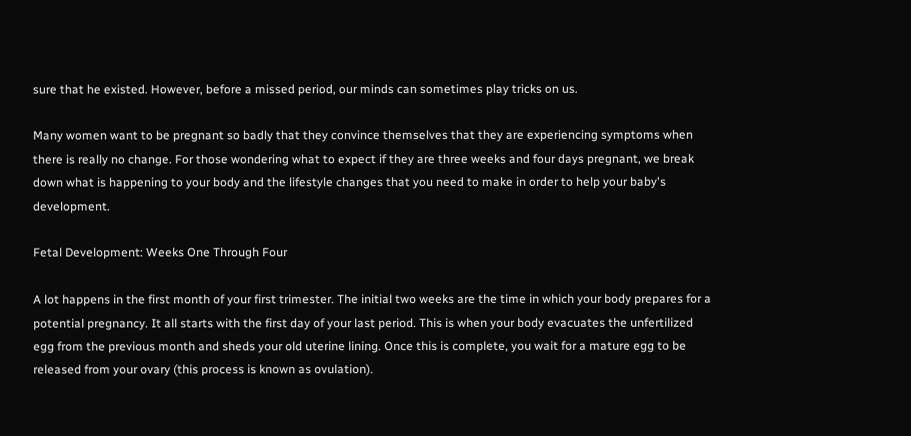sure that he existed. However, before a missed period, our minds can sometimes play tricks on us.

Many women want to be pregnant so badly that they convince themselves that they are experiencing symptoms when there is really no change. For those wondering what to expect if they are three weeks and four days pregnant, we break down what is happening to your body and the lifestyle changes that you need to make in order to help your baby's development.

Fetal Development: Weeks One Through Four

A lot happens in the first month of your first trimester. The initial two weeks are the time in which your body prepares for a potential pregnancy. It all starts with the first day of your last period. This is when your body evacuates the unfertilized egg from the previous month and sheds your old uterine lining. Once this is complete, you wait for a mature egg to be released from your ovary (this process is known as ovulation).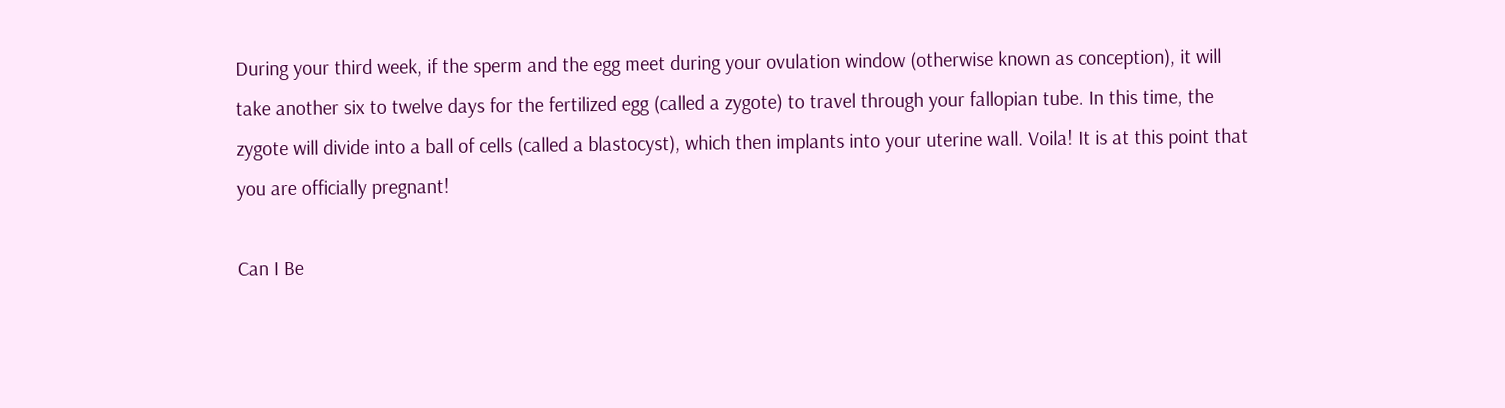During your third week, if the sperm and the egg meet during your ovulation window (otherwise known as conception), it will take another six to twelve days for the fertilized egg (called a zygote) to travel through your fallopian tube. In this time, the zygote will divide into a ball of cells (called a blastocyst), which then implants into your uterine wall. Voila! It is at this point that you are officially pregnant!

Can I Be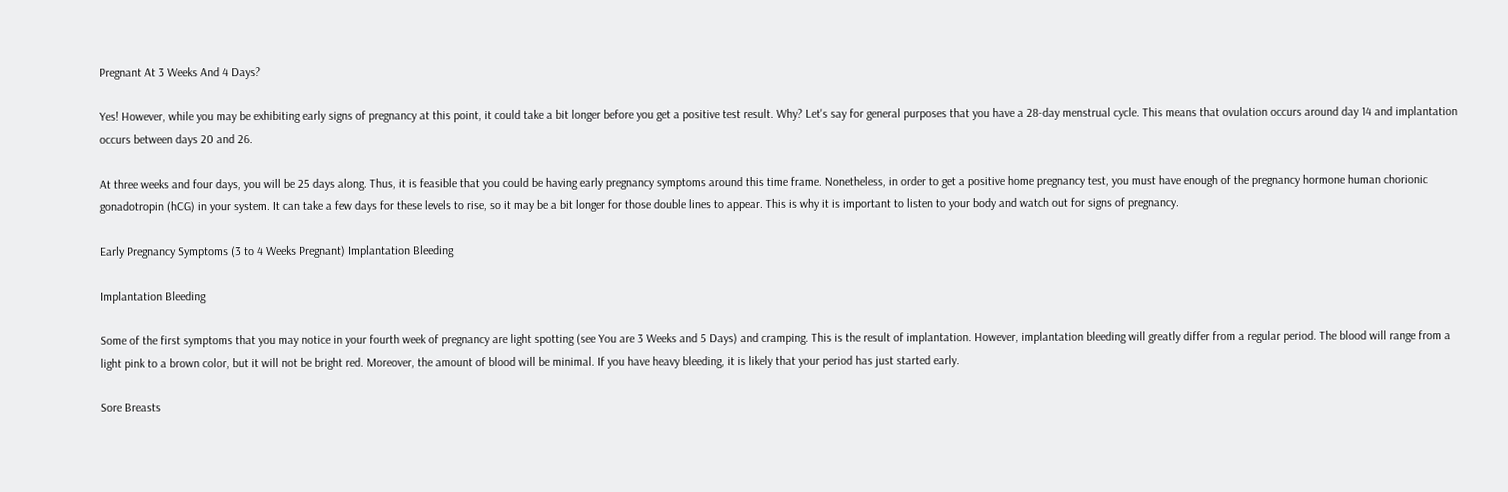Pregnant At 3 Weeks And 4 Days?

Yes! However, while you may be exhibiting early signs of pregnancy at this point, it could take a bit longer before you get a positive test result. Why? Let's say for general purposes that you have a 28-day menstrual cycle. This means that ovulation occurs around day 14 and implantation occurs between days 20 and 26.

At three weeks and four days, you will be 25 days along. Thus, it is feasible that you could be having early pregnancy symptoms around this time frame. Nonetheless, in order to get a positive home pregnancy test, you must have enough of the pregnancy hormone human chorionic gonadotropin (hCG) in your system. It can take a few days for these levels to rise, so it may be a bit longer for those double lines to appear. This is why it is important to listen to your body and watch out for signs of pregnancy.

Early Pregnancy Symptoms (3 to 4 Weeks Pregnant) Implantation Bleeding

Implantation Bleeding

Some of the first symptoms that you may notice in your fourth week of pregnancy are light spotting (see You are 3 Weeks and 5 Days) and cramping. This is the result of implantation. However, implantation bleeding will greatly differ from a regular period. The blood will range from a light pink to a brown color, but it will not be bright red. Moreover, the amount of blood will be minimal. If you have heavy bleeding, it is likely that your period has just started early.

Sore Breasts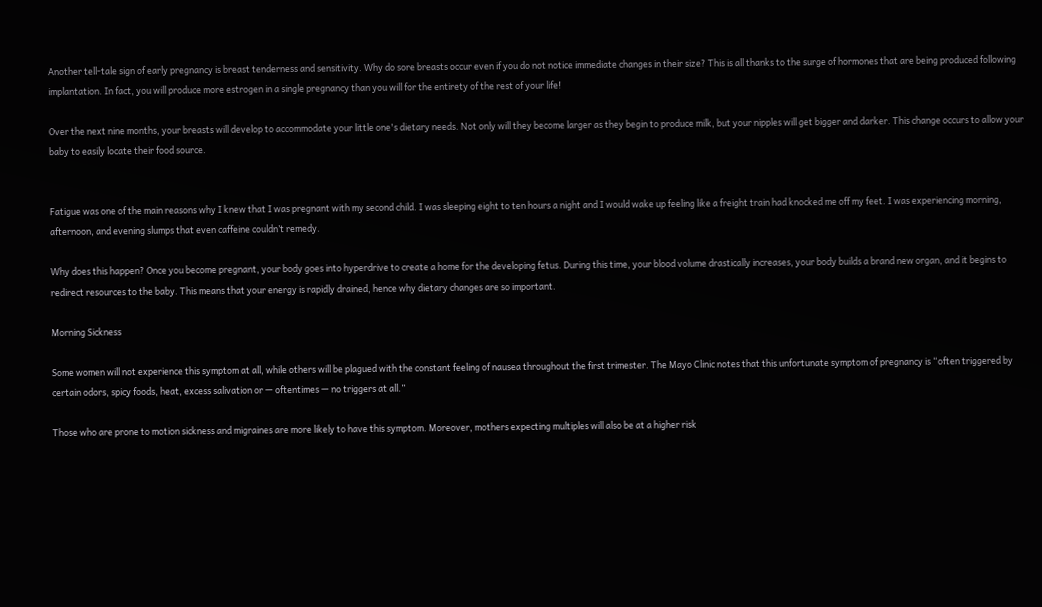Another tell-tale sign of early pregnancy is breast tenderness and sensitivity. Why do sore breasts occur even if you do not notice immediate changes in their size? This is all thanks to the surge of hormones that are being produced following implantation. In fact, you will produce more estrogen in a single pregnancy than you will for the entirety of the rest of your life!

Over the next nine months, your breasts will develop to accommodate your little one's dietary needs. Not only will they become larger as they begin to produce milk, but your nipples will get bigger and darker. This change occurs to allow your baby to easily locate their food source.


Fatigue was one of the main reasons why I knew that I was pregnant with my second child. I was sleeping eight to ten hours a night and I would wake up feeling like a freight train had knocked me off my feet. I was experiencing morning, afternoon, and evening slumps that even caffeine couldn’t remedy.

Why does this happen? Once you become pregnant, your body goes into hyperdrive to create a home for the developing fetus. During this time, your blood volume drastically increases, your body builds a brand new organ, and it begins to redirect resources to the baby. This means that your energy is rapidly drained, hence why dietary changes are so important.

Morning Sickness

Some women will not experience this symptom at all, while others will be plagued with the constant feeling of nausea throughout the first trimester. The Mayo Clinic notes that this unfortunate symptom of pregnancy is “often triggered by certain odors, spicy foods, heat, excess salivation or — oftentimes — no triggers at all.”

Those who are prone to motion sickness and migraines are more likely to have this symptom. Moreover, mothers expecting multiples will also be at a higher risk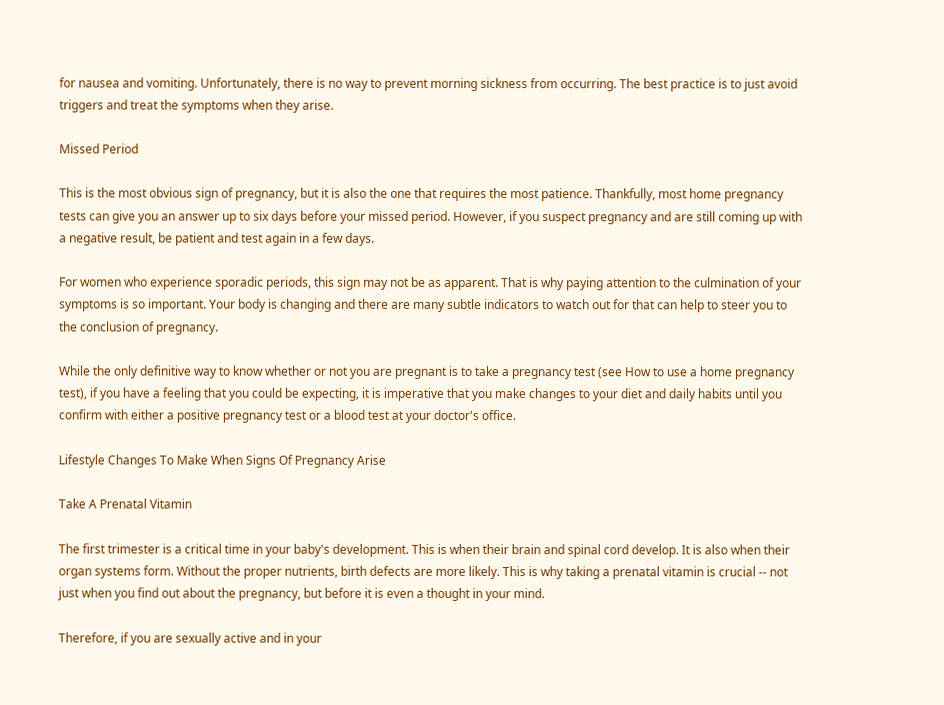for nausea and vomiting. Unfortunately, there is no way to prevent morning sickness from occurring. The best practice is to just avoid triggers and treat the symptoms when they arise.

Missed Period

This is the most obvious sign of pregnancy, but it is also the one that requires the most patience. Thankfully, most home pregnancy tests can give you an answer up to six days before your missed period. However, if you suspect pregnancy and are still coming up with a negative result, be patient and test again in a few days.

For women who experience sporadic periods, this sign may not be as apparent. That is why paying attention to the culmination of your symptoms is so important. Your body is changing and there are many subtle indicators to watch out for that can help to steer you to the conclusion of pregnancy.

While the only definitive way to know whether or not you are pregnant is to take a pregnancy test (see How to use a home pregnancy test), if you have a feeling that you could be expecting, it is imperative that you make changes to your diet and daily habits until you confirm with either a positive pregnancy test or a blood test at your doctor's office.

Lifestyle Changes To Make When Signs Of Pregnancy Arise

Take A Prenatal Vitamin

The first trimester is a critical time in your baby's development. This is when their brain and spinal cord develop. It is also when their organ systems form. Without the proper nutrients, birth defects are more likely. This is why taking a prenatal vitamin is crucial -- not just when you find out about the pregnancy, but before it is even a thought in your mind.

Therefore, if you are sexually active and in your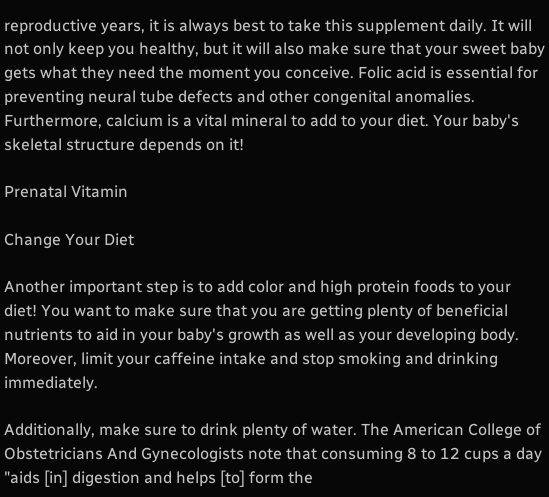reproductive years, it is always best to take this supplement daily. It will not only keep you healthy, but it will also make sure that your sweet baby gets what they need the moment you conceive. Folic acid is essential for preventing neural tube defects and other congenital anomalies. Furthermore, calcium is a vital mineral to add to your diet. Your baby's skeletal structure depends on it!

Prenatal Vitamin

Change Your Diet

Another important step is to add color and high protein foods to your diet! You want to make sure that you are getting plenty of beneficial nutrients to aid in your baby's growth as well as your developing body. Moreover, limit your caffeine intake and stop smoking and drinking immediately.

Additionally, make sure to drink plenty of water. The American College of Obstetricians And Gynecologists note that consuming 8 to 12 cups a day "aids [in] digestion and helps [to] form the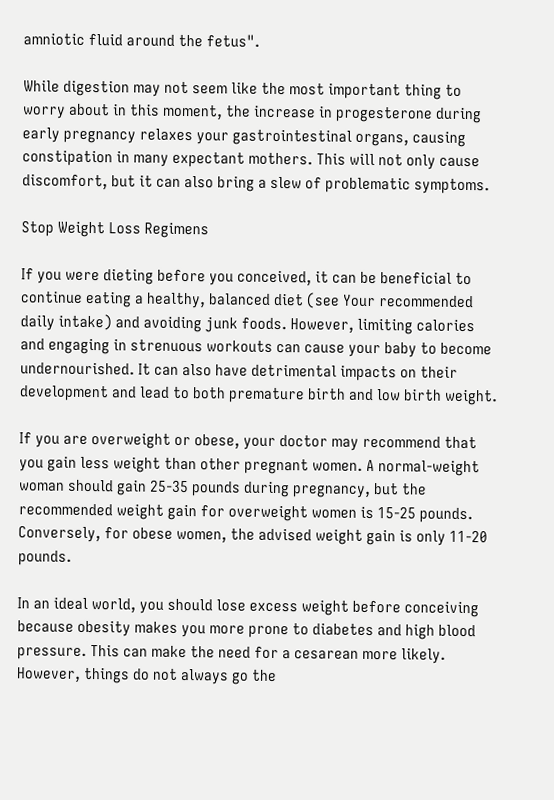amniotic fluid around the fetus".

While digestion may not seem like the most important thing to worry about in this moment, the increase in progesterone during early pregnancy relaxes your gastrointestinal organs, causing constipation in many expectant mothers. This will not only cause discomfort, but it can also bring a slew of problematic symptoms.

Stop Weight Loss Regimens

If you were dieting before you conceived, it can be beneficial to continue eating a healthy, balanced diet (see Your recommended daily intake) and avoiding junk foods. However, limiting calories and engaging in strenuous workouts can cause your baby to become undernourished. It can also have detrimental impacts on their development and lead to both premature birth and low birth weight.

If you are overweight or obese, your doctor may recommend that you gain less weight than other pregnant women. A normal-weight woman should gain 25-35 pounds during pregnancy, but the recommended weight gain for overweight women is 15-25 pounds. Conversely, for obese women, the advised weight gain is only 11-20 pounds.

In an ideal world, you should lose excess weight before conceiving because obesity makes you more prone to diabetes and high blood pressure. This can make the need for a cesarean more likely. However, things do not always go the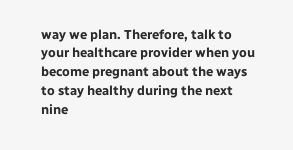way we plan. Therefore, talk to your healthcare provider when you become pregnant about the ways to stay healthy during the next nine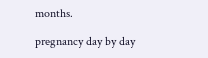months.

pregnancy day by day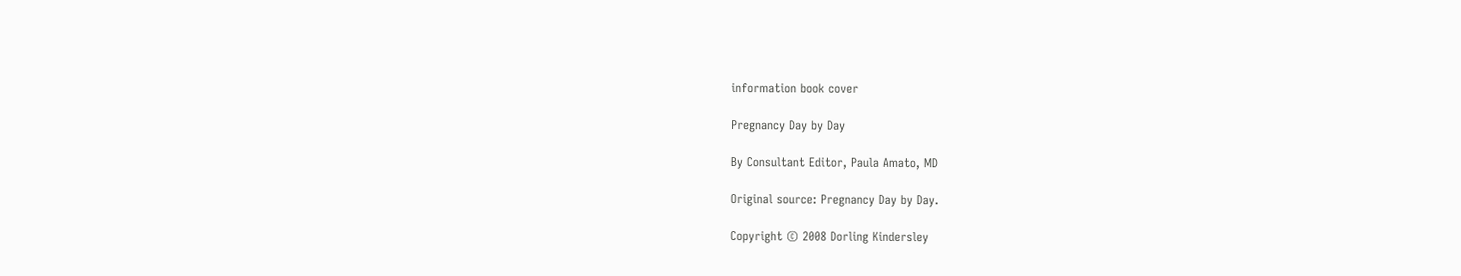information book cover

Pregnancy Day by Day

By Consultant Editor, Paula Amato, MD

Original source: Pregnancy Day by Day.

Copyright © 2008 Dorling Kindersley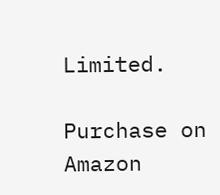Limited.

Purchase on Amazon